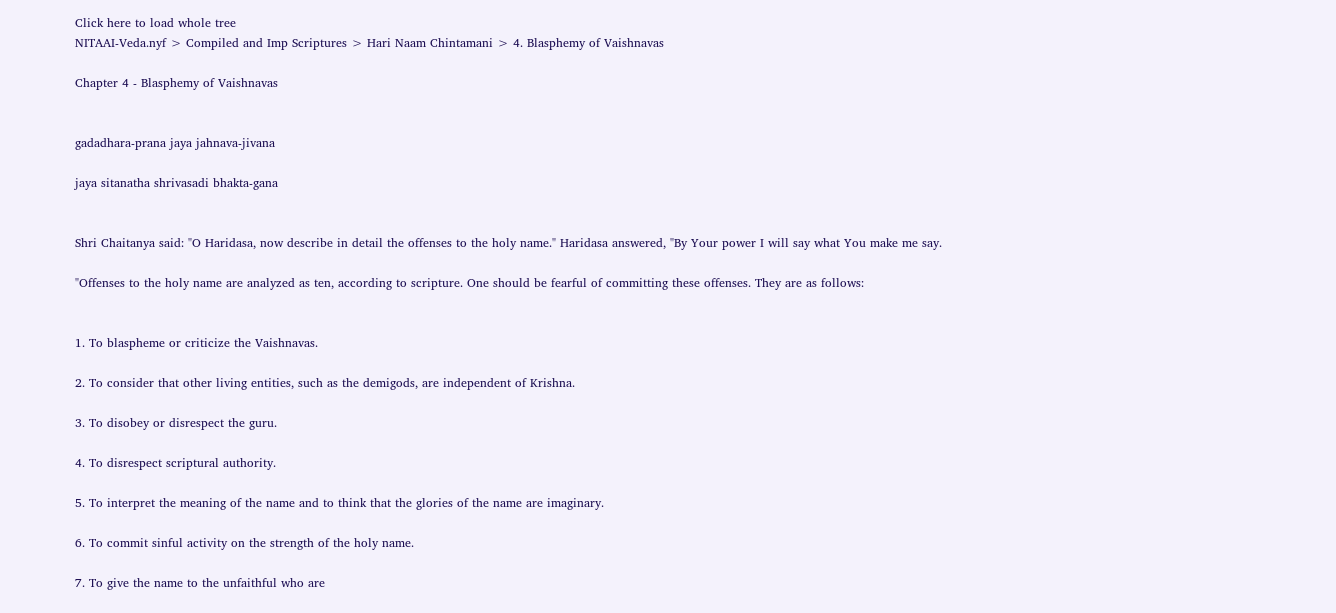Click here to load whole tree
NITAAI-Veda.nyf > Compiled and Imp Scriptures > Hari Naam Chintamani > 4. Blasphemy of Vaishnavas

Chapter 4 - Blasphemy of Vaishnavas


gadadhara-prana jaya jahnava-jivana

jaya sitanatha shrivasadi bhakta-gana


Shri Chaitanya said: "O Haridasa, now describe in detail the offenses to the holy name." Haridasa answered, "By Your power I will say what You make me say.

"Offenses to the holy name are analyzed as ten, according to scripture. One should be fearful of committing these offenses. They are as follows:


1. To blaspheme or criticize the Vaishnavas.

2. To consider that other living entities, such as the demigods, are independent of Krishna.

3. To disobey or disrespect the guru.

4. To disrespect scriptural authority.

5. To interpret the meaning of the name and to think that the glories of the name are imaginary.

6. To commit sinful activity on the strength of the holy name.

7. To give the name to the unfaithful who are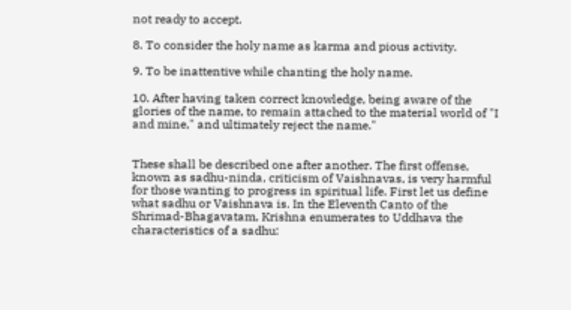not ready to accept.

8. To consider the holy name as karma and pious activity.

9. To be inattentive while chanting the holy name.

10. After having taken correct knowledge, being aware of the glories of the name, to remain attached to the material world of "I and mine," and ultimately reject the name."


These shall be described one after another. The first offense, known as sadhu-ninda, criticism of Vaishnavas, is very harmful for those wanting to progress in spiritual life. First let us define what sadhu or Vaishnava is. In the Eleventh Canto of the Shrimad-Bhagavatam, Krishna enumerates to Uddhava the characteristics of a sadhu: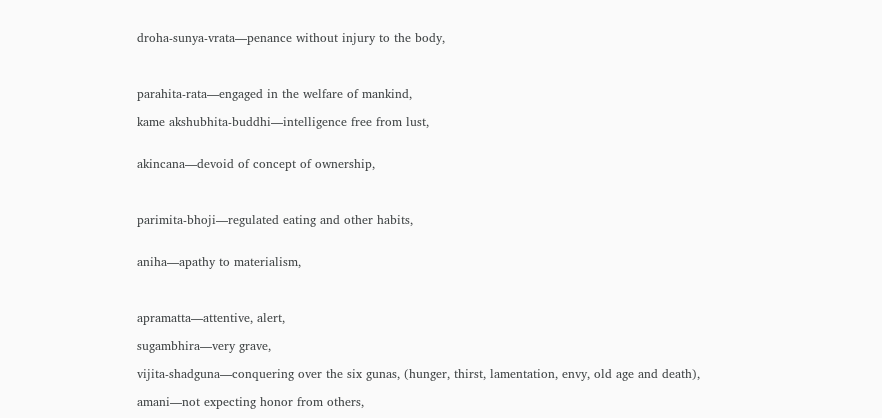droha-sunya-vrata—penance without injury to the body,



parahita-rata—engaged in the welfare of mankind,

kame akshubhita-buddhi—intelligence free from lust,


akincana—devoid of concept of ownership,



parimita-bhoji—regulated eating and other habits,


aniha—apathy to materialism,



apramatta—attentive, alert,

sugambhira—very grave,

vijita-shadguna—conquering over the six gunas, (hunger, thirst, lamentation, envy, old age and death),

amani—not expecting honor from others,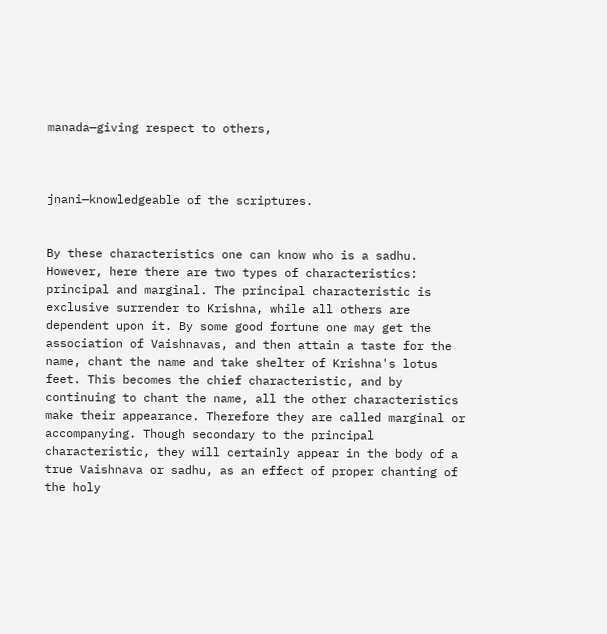manada—giving respect to others,



jnani—knowledgeable of the scriptures.


By these characteristics one can know who is a sadhu. However, here there are two types of characteristics: principal and marginal. The principal characteristic is exclusive surrender to Krishna, while all others are dependent upon it. By some good fortune one may get the association of Vaishnavas, and then attain a taste for the name, chant the name and take shelter of Krishna's lotus feet. This becomes the chief characteristic, and by continuing to chant the name, all the other characteristics make their appearance. Therefore they are called marginal or accompanying. Though secondary to the principal characteristic, they will certainly appear in the body of a true Vaishnava or sadhu, as an effect of proper chanting of the holy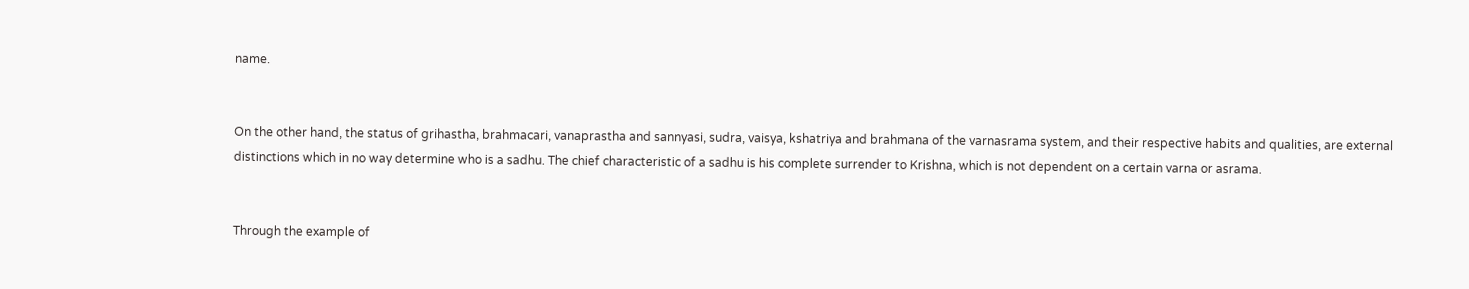name.


On the other hand, the status of grihastha, brahmacari, vanaprastha and sannyasi, sudra, vaisya, kshatriya and brahmana of the varnasrama system, and their respective habits and qualities, are external distinctions which in no way determine who is a sadhu. The chief characteristic of a sadhu is his complete surrender to Krishna, which is not dependent on a certain varna or asrama.


Through the example of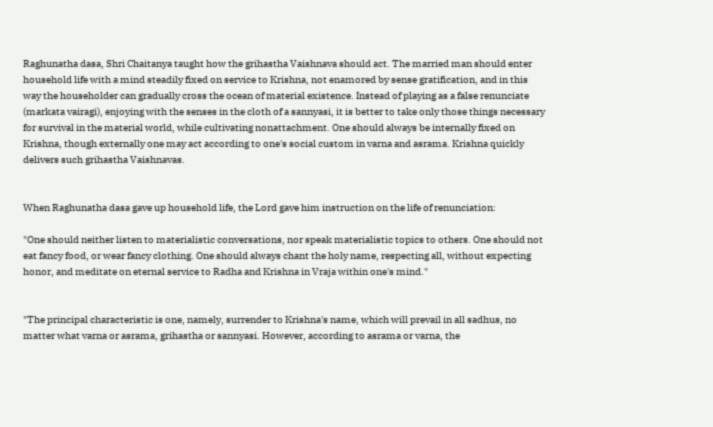Raghunatha dasa, Shri Chaitanya taught how the grihastha Vaishnava should act. The married man should enter household life with a mind steadily fixed on service to Krishna, not enamored by sense gratification, and in this way the householder can gradually cross the ocean of material existence. Instead of playing as a false renunciate (markata vairagi), enjoying with the senses in the cloth of a sannyasi, it is better to take only those things necessary for survival in the material world, while cultivating nonattachment. One should always be internally fixed on Krishna, though externally one may act according to one's social custom in varna and asrama. Krishna quickly delivers such grihastha Vaishnavas.


When Raghunatha dasa gave up household life, the Lord gave him instruction on the life of renunciation:

"One should neither listen to materialistic conversations, nor speak materialistic topics to others. One should not eat fancy food, or wear fancy clothing. One should always chant the holy name, respecting all, without expecting honor, and meditate on eternal service to Radha and Krishna in Vraja within one's mind."


"The principal characteristic is one, namely, surrender to Krishna's name, which will prevail in all sadhus, no matter what varna or asrama, grihastha or sannyasi. However, according to asrama or varna, the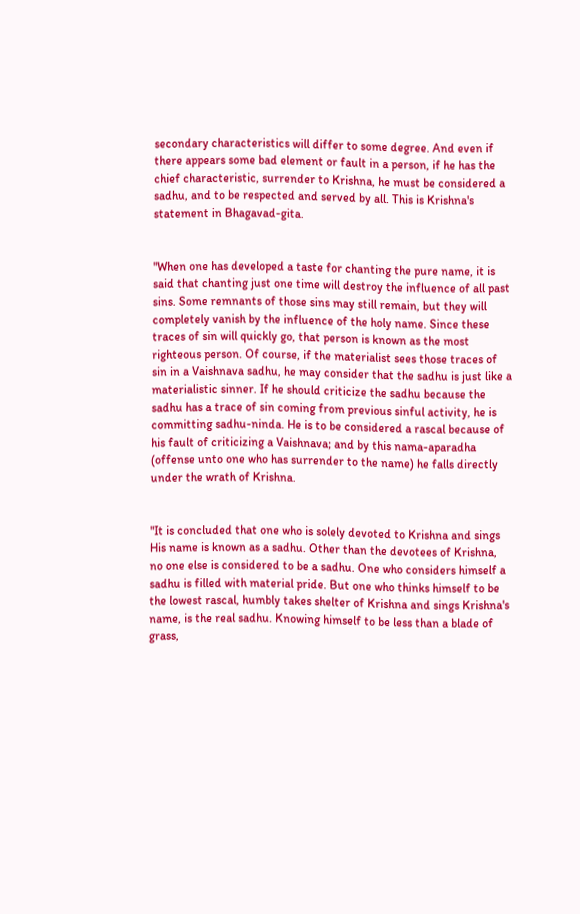secondary characteristics will differ to some degree. And even if there appears some bad element or fault in a person, if he has the chief characteristic, surrender to Krishna, he must be considered a sadhu, and to be respected and served by all. This is Krishna's statement in Bhagavad-gita.


"When one has developed a taste for chanting the pure name, it is said that chanting just one time will destroy the influence of all past sins. Some remnants of those sins may still remain, but they will completely vanish by the influence of the holy name. Since these traces of sin will quickly go, that person is known as the most righteous person. Of course, if the materialist sees those traces of sin in a Vaishnava sadhu, he may consider that the sadhu is just like a materialistic sinner. If he should criticize the sadhu because the sadhu has a trace of sin coming from previous sinful activity, he is committing sadhu-ninda. He is to be considered a rascal because of his fault of criticizing a Vaishnava; and by this nama-aparadha (offense unto one who has surrender to the name) he falls directly under the wrath of Krishna.


"It is concluded that one who is solely devoted to Krishna and sings His name is known as a sadhu. Other than the devotees of Krishna, no one else is considered to be a sadhu. One who considers himself a sadhu is filled with material pride. But one who thinks himself to be the lowest rascal, humbly takes shelter of Krishna and sings Krishna's name, is the real sadhu. Knowing himself to be less than a blade of grass,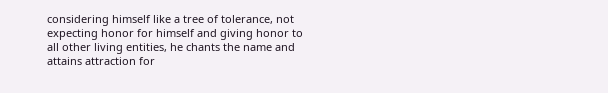considering himself like a tree of tolerance, not expecting honor for himself and giving honor to all other living entities, he chants the name and attains attraction for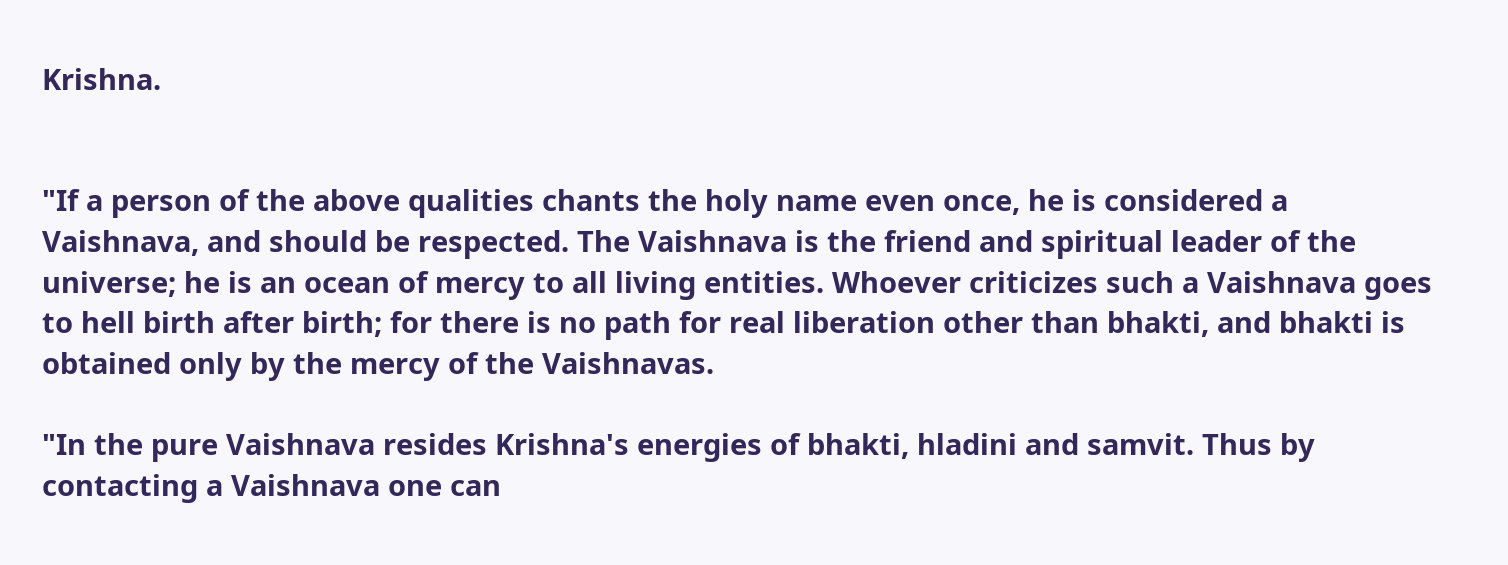Krishna.


"If a person of the above qualities chants the holy name even once, he is considered a Vaishnava, and should be respected. The Vaishnava is the friend and spiritual leader of the universe; he is an ocean of mercy to all living entities. Whoever criticizes such a Vaishnava goes to hell birth after birth; for there is no path for real liberation other than bhakti, and bhakti is obtained only by the mercy of the Vaishnavas.

"In the pure Vaishnava resides Krishna's energies of bhakti, hladini and samvit. Thus by contacting a Vaishnava one can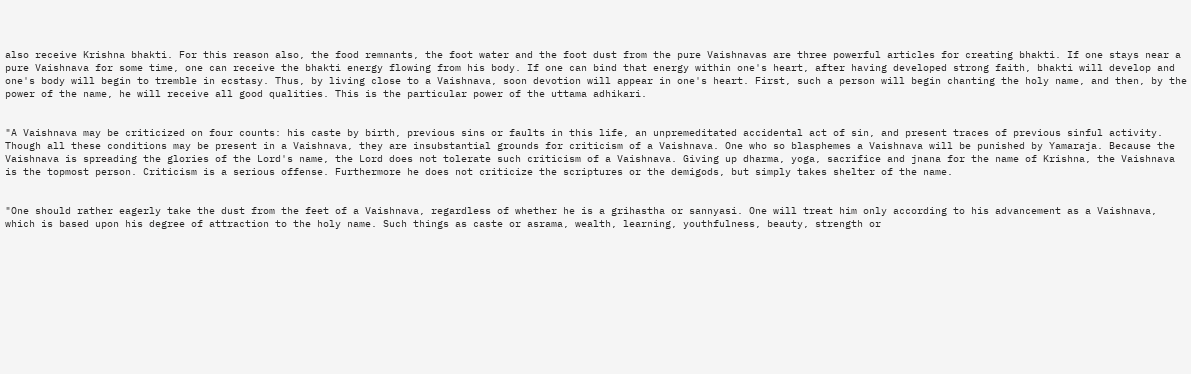also receive Krishna bhakti. For this reason also, the food remnants, the foot water and the foot dust from the pure Vaishnavas are three powerful articles for creating bhakti. If one stays near a pure Vaishnava for some time, one can receive the bhakti energy flowing from his body. If one can bind that energy within one's heart, after having developed strong faith, bhakti will develop and one's body will begin to tremble in ecstasy. Thus, by living close to a Vaishnava, soon devotion will appear in one's heart. First, such a person will begin chanting the holy name, and then, by the power of the name, he will receive all good qualities. This is the particular power of the uttama adhikari.


"A Vaishnava may be criticized on four counts: his caste by birth, previous sins or faults in this life, an unpremeditated accidental act of sin, and present traces of previous sinful activity. Though all these conditions may be present in a Vaishnava, they are insubstantial grounds for criticism of a Vaishnava. One who so blasphemes a Vaishnava will be punished by Yamaraja. Because the Vaishnava is spreading the glories of the Lord's name, the Lord does not tolerate such criticism of a Vaishnava. Giving up dharma, yoga, sacrifice and jnana for the name of Krishna, the Vaishnava is the topmost person. Criticism is a serious offense. Furthermore he does not criticize the scriptures or the demigods, but simply takes shelter of the name.


"One should rather eagerly take the dust from the feet of a Vaishnava, regardless of whether he is a grihastha or sannyasi. One will treat him only according to his advancement as a Vaishnava, which is based upon his degree of attraction to the holy name. Such things as caste or asrama, wealth, learning, youthfulness, beauty, strength or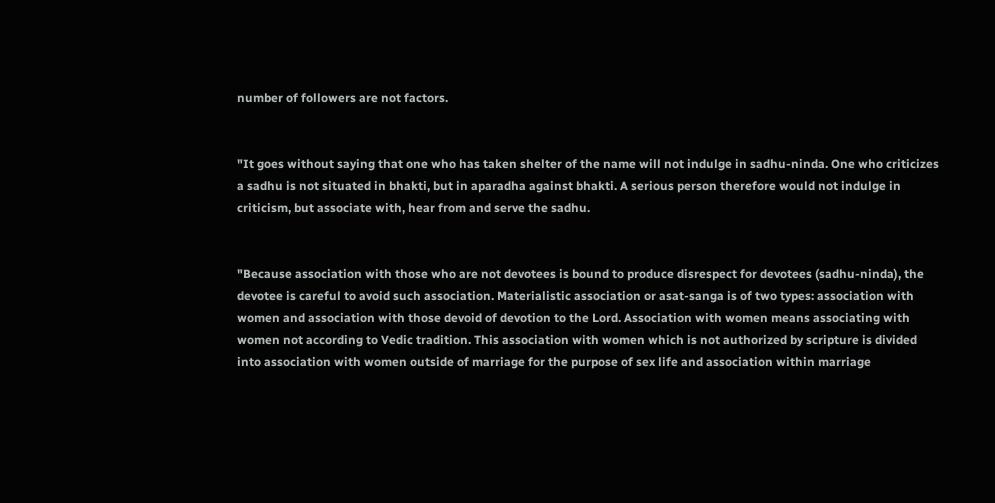number of followers are not factors.


"It goes without saying that one who has taken shelter of the name will not indulge in sadhu-ninda. One who criticizes a sadhu is not situated in bhakti, but in aparadha against bhakti. A serious person therefore would not indulge in criticism, but associate with, hear from and serve the sadhu.


"Because association with those who are not devotees is bound to produce disrespect for devotees (sadhu-ninda), the devotee is careful to avoid such association. Materialistic association or asat-sanga is of two types: association with women and association with those devoid of devotion to the Lord. Association with women means associating with women not according to Vedic tradition. This association with women which is not authorized by scripture is divided into association with women outside of marriage for the purpose of sex life and association within marriage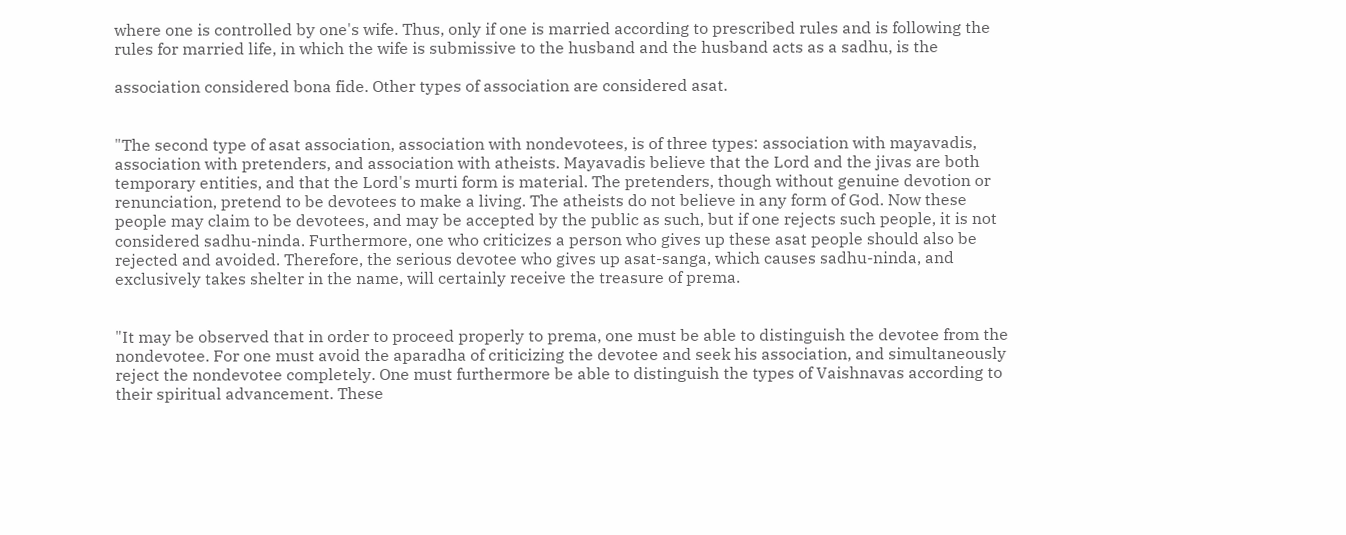where one is controlled by one's wife. Thus, only if one is married according to prescribed rules and is following the rules for married life, in which the wife is submissive to the husband and the husband acts as a sadhu, is the

association considered bona fide. Other types of association are considered asat.


"The second type of asat association, association with nondevotees, is of three types: association with mayavadis, association with pretenders, and association with atheists. Mayavadis believe that the Lord and the jivas are both temporary entities, and that the Lord's murti form is material. The pretenders, though without genuine devotion or renunciation, pretend to be devotees to make a living. The atheists do not believe in any form of God. Now these people may claim to be devotees, and may be accepted by the public as such, but if one rejects such people, it is not considered sadhu-ninda. Furthermore, one who criticizes a person who gives up these asat people should also be rejected and avoided. Therefore, the serious devotee who gives up asat-sanga, which causes sadhu-ninda, and exclusively takes shelter in the name, will certainly receive the treasure of prema.


"It may be observed that in order to proceed properly to prema, one must be able to distinguish the devotee from the nondevotee. For one must avoid the aparadha of criticizing the devotee and seek his association, and simultaneously reject the nondevotee completely. One must furthermore be able to distinguish the types of Vaishnavas according to their spiritual advancement. These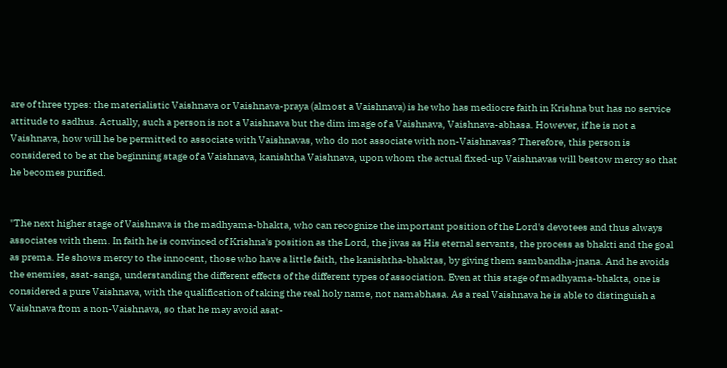are of three types: the materialistic Vaishnava or Vaishnava-praya (almost a Vaishnava) is he who has mediocre faith in Krishna but has no service attitude to sadhus. Actually, such a person is not a Vaishnava but the dim image of a Vaishnava, Vaishnava-abhasa. However, if he is not a Vaishnava, how will he be permitted to associate with Vaishnavas, who do not associate with non-Vaishnavas? Therefore, this person is considered to be at the beginning stage of a Vaishnava, kanishtha Vaishnava, upon whom the actual fixed-up Vaishnavas will bestow mercy so that he becomes purified.


"The next higher stage of Vaishnava is the madhyama-bhakta, who can recognize the important position of the Lord's devotees and thus always associates with them. In faith he is convinced of Krishna's position as the Lord, the jivas as His eternal servants, the process as bhakti and the goal as prema. He shows mercy to the innocent, those who have a little faith, the kanishtha-bhaktas, by giving them sambandha-jnana. And he avoids the enemies, asat-sanga, understanding the different effects of the different types of association. Even at this stage of madhyama-bhakta, one is considered a pure Vaishnava, with the qualification of taking the real holy name, not namabhasa. As a real Vaishnava he is able to distinguish a Vaishnava from a non-Vaishnava, so that he may avoid asat-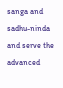sanga and sadhu-ninda and serve the advanced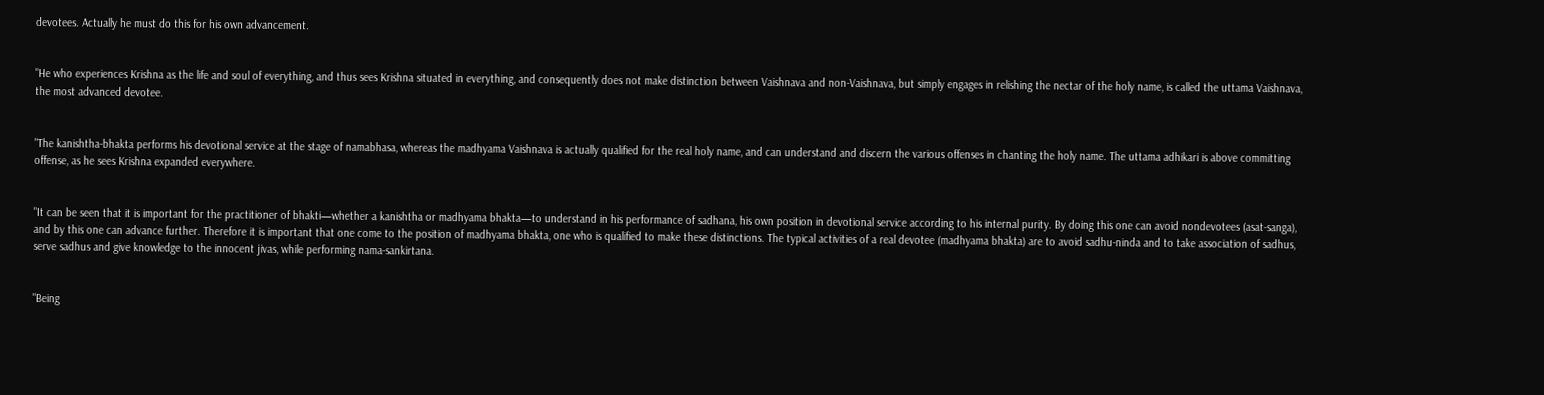devotees. Actually he must do this for his own advancement.


"He who experiences Krishna as the life and soul of everything, and thus sees Krishna situated in everything, and consequently does not make distinction between Vaishnava and non-Vaishnava, but simply engages in relishing the nectar of the holy name, is called the uttama Vaishnava, the most advanced devotee.


"The kanishtha-bhakta performs his devotional service at the stage of namabhasa, whereas the madhyama Vaishnava is actually qualified for the real holy name, and can understand and discern the various offenses in chanting the holy name. The uttama adhikari is above committing offense, as he sees Krishna expanded everywhere.


"It can be seen that it is important for the practitioner of bhakti—whether a kanishtha or madhyama bhakta—to understand in his performance of sadhana, his own position in devotional service according to his internal purity. By doing this one can avoid nondevotees (asat-sanga), and by this one can advance further. Therefore it is important that one come to the position of madhyama bhakta, one who is qualified to make these distinctions. The typical activities of a real devotee (madhyama bhakta) are to avoid sadhu-ninda and to take association of sadhus, serve sadhus and give knowledge to the innocent jivas, while performing nama-sankirtana.


"Being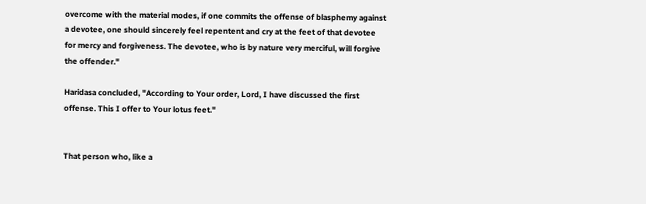overcome with the material modes, if one commits the offense of blasphemy against a devotee, one should sincerely feel repentent and cry at the feet of that devotee for mercy and forgiveness. The devotee, who is by nature very merciful, will forgive the offender."

Haridasa concluded, "According to Your order, Lord, I have discussed the first offense. This I offer to Your lotus feet."


That person who, like a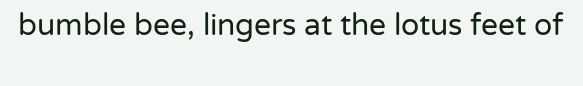bumble bee, lingers at the lotus feet of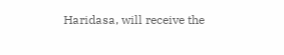Haridasa, will receive the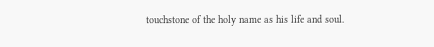touchstone of the holy name as his life and soul.